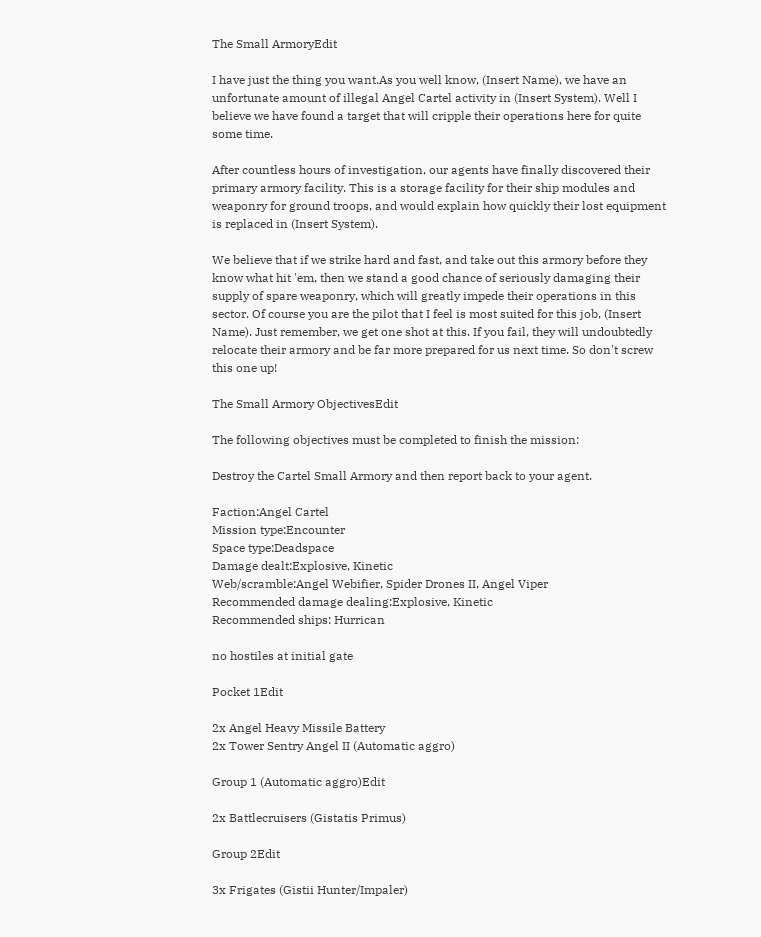The Small ArmoryEdit

I have just the thing you want.As you well know, (Insert Name), we have an unfortunate amount of illegal Angel Cartel activity in (Insert System). Well I believe we have found a target that will cripple their operations here for quite some time.

After countless hours of investigation, our agents have finally discovered their primary armory facility. This is a storage facility for their ship modules and weaponry for ground troops, and would explain how quickly their lost equipment is replaced in (Insert System).

We believe that if we strike hard and fast, and take out this armory before they know what hit 'em, then we stand a good chance of seriously damaging their supply of spare weaponry, which will greatly impede their operations in this sector. Of course you are the pilot that I feel is most suited for this job, (Insert Name). Just remember, we get one shot at this. If you fail, they will undoubtedly relocate their armory and be far more prepared for us next time. So don't screw this one up!

The Small Armory ObjectivesEdit

The following objectives must be completed to finish the mission:

Destroy the Cartel Small Armory and then report back to your agent.

Faction:Angel Cartel
Mission type:Encounter
Space type:Deadspace
Damage dealt:Explosive, Kinetic
Web/scramble:Angel Webifier, Spider Drones II, Angel Viper
Recommended damage dealing:Explosive, Kinetic
Recommended ships: Hurrican

no hostiles at initial gate

Pocket 1Edit

2x Angel Heavy Missile Battery
2x Tower Sentry Angel II (Automatic aggro)

Group 1 (Automatic aggro)Edit

2x Battlecruisers (Gistatis Primus)

Group 2Edit

3x Frigates (Gistii Hunter/Impaler)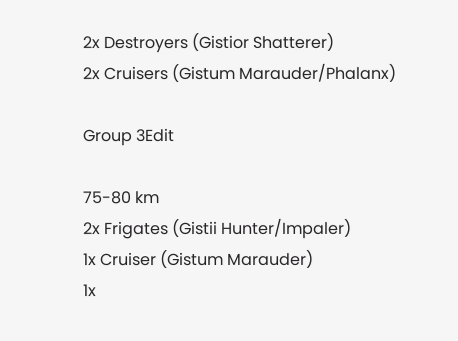2x Destroyers (Gistior Shatterer)
2x Cruisers (Gistum Marauder/Phalanx)

Group 3Edit

75-80 km
2x Frigates (Gistii Hunter/Impaler)
1x Cruiser (Gistum Marauder)
1x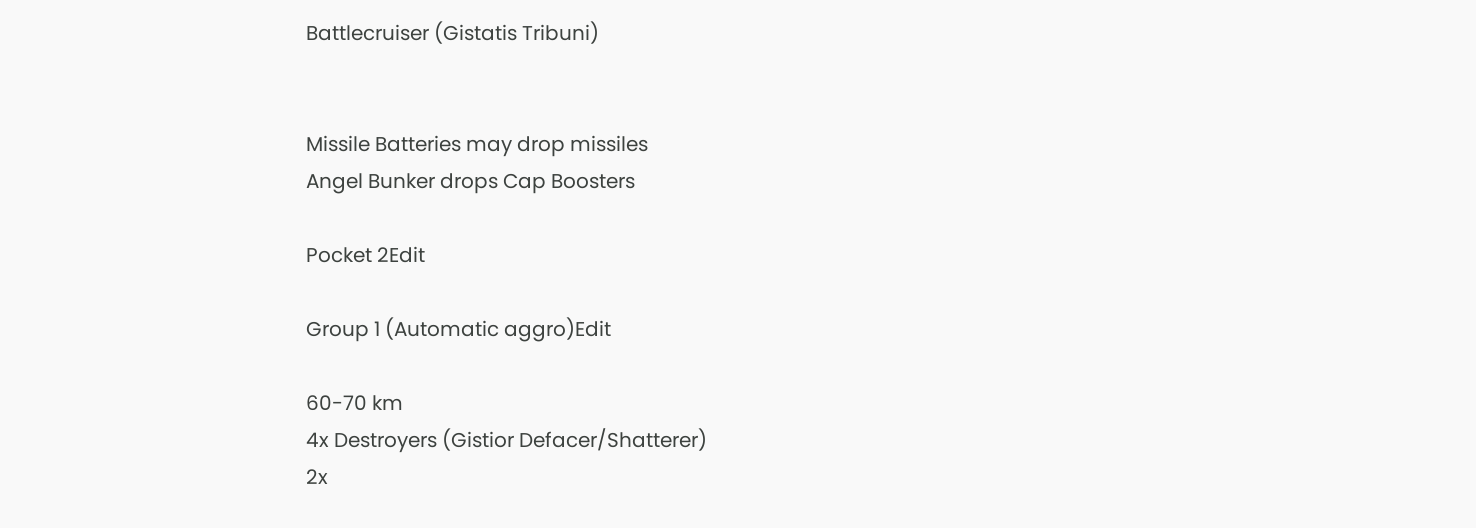Battlecruiser (Gistatis Tribuni)


Missile Batteries may drop missiles
Angel Bunker drops Cap Boosters

Pocket 2Edit

Group 1 (Automatic aggro)Edit

60-70 km
4x Destroyers (Gistior Defacer/Shatterer)
2x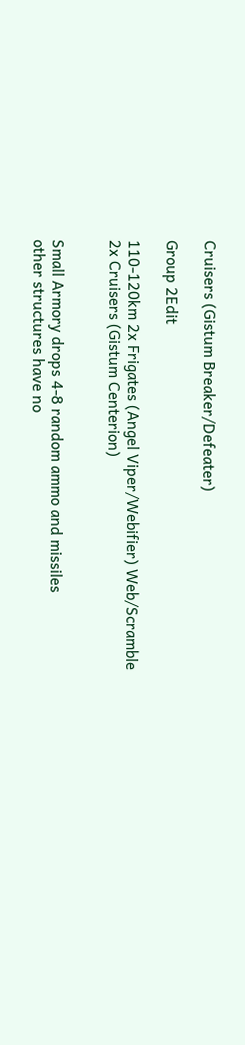Cruisers (Gistum Breaker/Defeater)

Group 2Edit

110-120km 2x Frigates (Angel Viper/Webifier) Web/Scramble
2x Cruisers (Gistum Centerion)


Small Armory drops 4-8 random ammo and missiles
other structures have no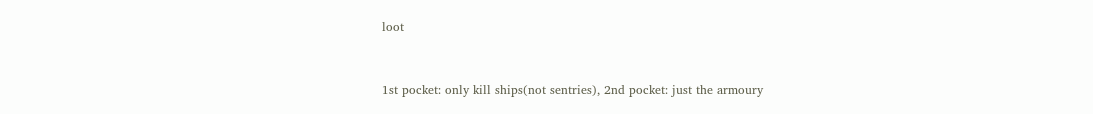loot


1st pocket: only kill ships(not sentries), 2nd pocket: just the armoury